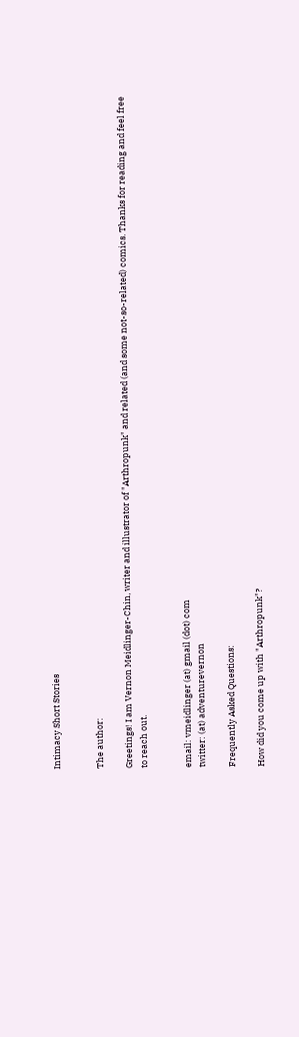Intimacy Short Stories


The author:

Greetings! I am Vernon Meidlinger-Chin, writer and illustrator of "Arthropunk" and related (and some not-so-related) comics. Thanks for reading and feel free to reach out.


email: vmeidlinger (at) gmail (dot) com
twitter: (at) adventurevernon

Frequently Asked Questions:

How did you come up with "Arthropunk"?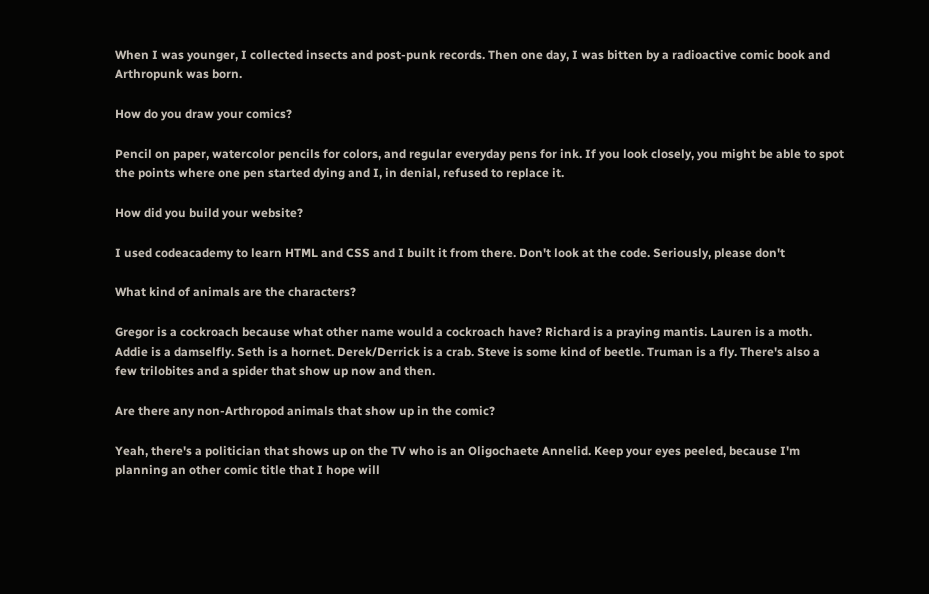When I was younger, I collected insects and post-punk records. Then one day, I was bitten by a radioactive comic book and Arthropunk was born.

How do you draw your comics?

Pencil on paper, watercolor pencils for colors, and regular everyday pens for ink. If you look closely, you might be able to spot the points where one pen started dying and I, in denial, refused to replace it.

How did you build your website?

I used codeacademy to learn HTML and CSS and I built it from there. Don't look at the code. Seriously, please don't

What kind of animals are the characters?

Gregor is a cockroach because what other name would a cockroach have? Richard is a praying mantis. Lauren is a moth. Addie is a damselfly. Seth is a hornet. Derek/Derrick is a crab. Steve is some kind of beetle. Truman is a fly. There's also a few trilobites and a spider that show up now and then.

Are there any non-Arthropod animals that show up in the comic?

Yeah, there's a politician that shows up on the TV who is an Oligochaete Annelid. Keep your eyes peeled, because I'm planning an other comic title that I hope will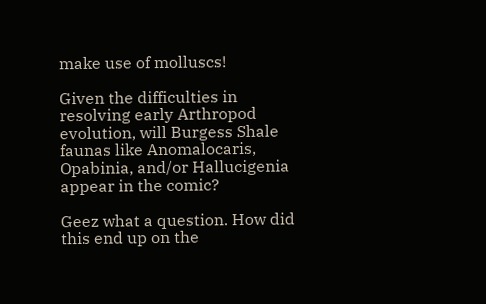make use of molluscs!

Given the difficulties in resolving early Arthropod evolution, will Burgess Shale faunas like Anomalocaris, Opabinia, and/or Hallucigenia appear in the comic?

Geez what a question. How did this end up on the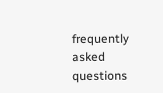frequently asked questions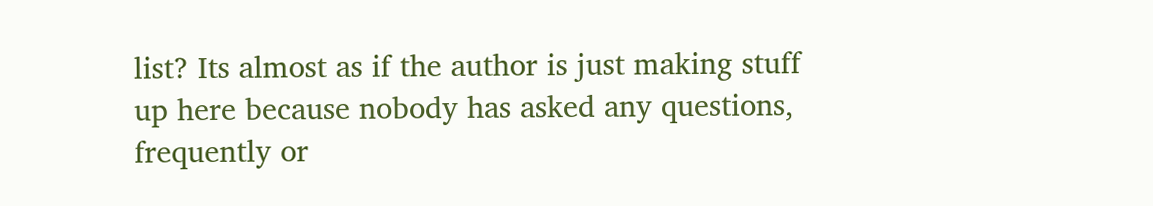list? Its almost as if the author is just making stuff up here because nobody has asked any questions, frequently or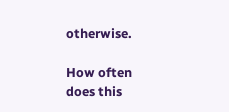otherwise.

How often does this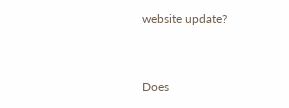website update?


Does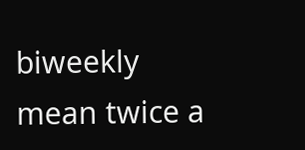biweekly mean twice a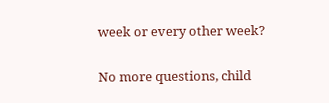week or every other week?

No more questions, child